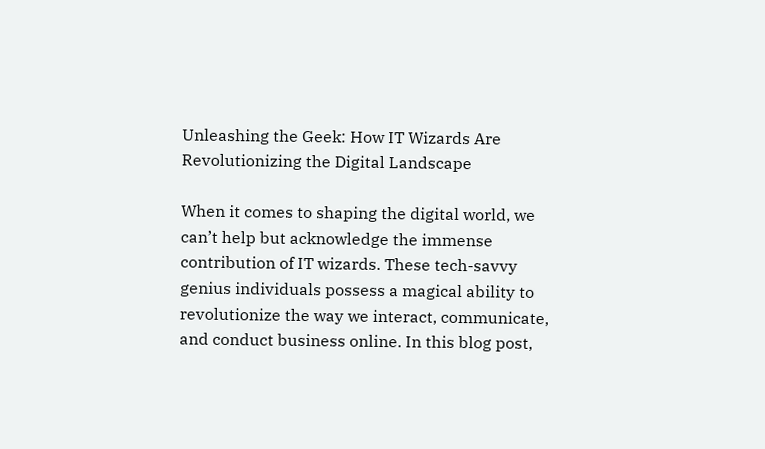Unleashing the Geek: How IT Wizards Are Revolutionizing the Digital Landscape

When it comes to shaping the digital world, we can’t help but acknowledge the immense contribution of IT wizards. These tech-savvy genius individuals possess a magical ability to revolutionize the way we interact, communicate, and conduct business online. In this blog post,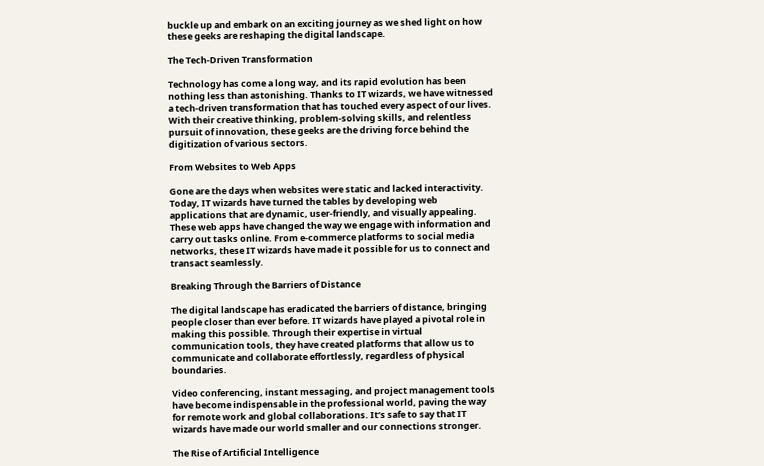buckle up and embark on an exciting journey as we shed light on how these geeks are reshaping the digital landscape.

The Tech-Driven Transformation

Technology has come a long way, and its rapid evolution has been nothing less than astonishing. Thanks to IT wizards, we have witnessed a tech-driven transformation that has touched every aspect of our lives. With their creative thinking, problem-solving skills, and relentless pursuit of innovation, these geeks are the driving force behind the digitization of various sectors.

From Websites to Web Apps

Gone are the days when websites were static and lacked interactivity. Today, IT wizards have turned the tables by developing web applications that are dynamic, user-friendly, and visually appealing. These web apps have changed the way we engage with information and carry out tasks online. From e-commerce platforms to social media networks, these IT wizards have made it possible for us to connect and transact seamlessly.

Breaking Through the Barriers of Distance

The digital landscape has eradicated the barriers of distance, bringing people closer than ever before. IT wizards have played a pivotal role in making this possible. Through their expertise in virtual communication tools, they have created platforms that allow us to communicate and collaborate effortlessly, regardless of physical boundaries.

Video conferencing, instant messaging, and project management tools have become indispensable in the professional world, paving the way for remote work and global collaborations. It’s safe to say that IT wizards have made our world smaller and our connections stronger.

The Rise of Artificial Intelligence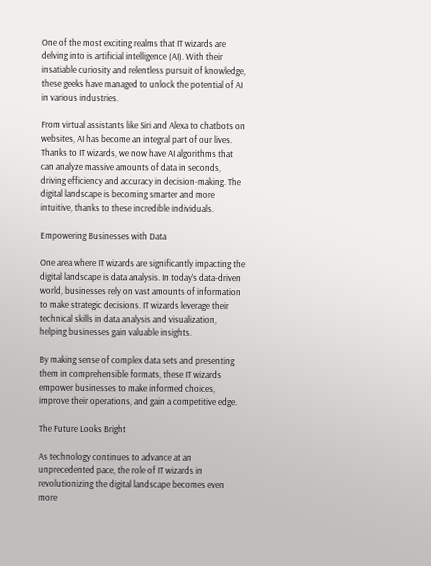One of the most exciting realms that IT wizards are delving into is artificial intelligence (AI). With their insatiable curiosity and relentless pursuit of knowledge, these geeks have managed to unlock the potential of AI in various industries.

From virtual assistants like Siri and Alexa to chatbots on websites, AI has become an integral part of our lives. Thanks to IT wizards, we now have AI algorithms that can analyze massive amounts of data in seconds, driving efficiency and accuracy in decision-making. The digital landscape is becoming smarter and more intuitive, thanks to these incredible individuals.

Empowering Businesses with Data

One area where IT wizards are significantly impacting the digital landscape is data analysis. In today’s data-driven world, businesses rely on vast amounts of information to make strategic decisions. IT wizards leverage their technical skills in data analysis and visualization, helping businesses gain valuable insights.

By making sense of complex data sets and presenting them in comprehensible formats, these IT wizards empower businesses to make informed choices, improve their operations, and gain a competitive edge.

The Future Looks Bright

As technology continues to advance at an unprecedented pace, the role of IT wizards in revolutionizing the digital landscape becomes even more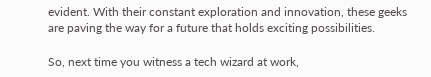evident. With their constant exploration and innovation, these geeks are paving the way for a future that holds exciting possibilities.

So, next time you witness a tech wizard at work,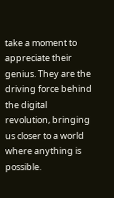take a moment to appreciate their genius. They are the driving force behind the digital revolution, bringing us closer to a world where anything is possible.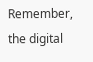Remember, the digital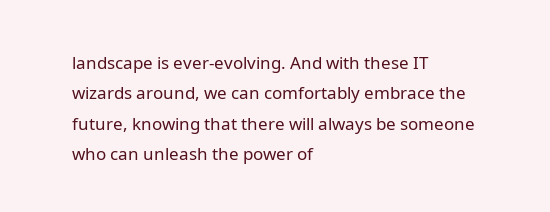landscape is ever-evolving. And with these IT wizards around, we can comfortably embrace the future, knowing that there will always be someone who can unleash the power of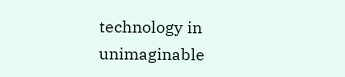technology in unimaginable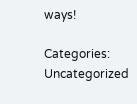ways!

Categories: Uncategorized